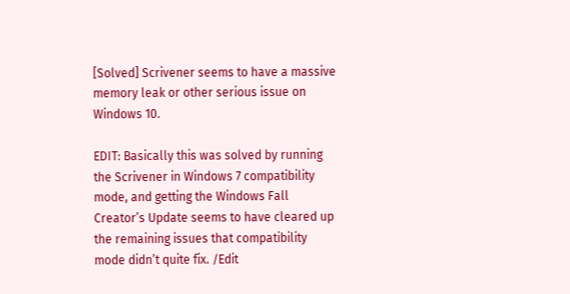[Solved] Scrivener seems to have a massive memory leak or other serious issue on Windows 10.

EDIT: Basically this was solved by running the Scrivener in Windows 7 compatibility mode, and getting the Windows Fall Creator’s Update seems to have cleared up the remaining issues that compatibility mode didn’t quite fix. /Edit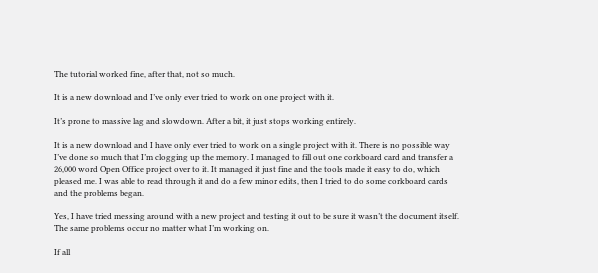The tutorial worked fine, after that, not so much.

It is a new download and I’ve only ever tried to work on one project with it.

It’s prone to massive lag and slowdown. After a bit, it just stops working entirely.

It is a new download and I have only ever tried to work on a single project with it. There is no possible way I’ve done so much that I’m clogging up the memory. I managed to fill out one corkboard card and transfer a 26,000 word Open Office project over to it. It managed it just fine and the tools made it easy to do, which pleased me. I was able to read through it and do a few minor edits, then I tried to do some corkboard cards and the problems began.

Yes, I have tried messing around with a new project and testing it out to be sure it wasn’t the document itself. The same problems occur no matter what I’m working on.

If all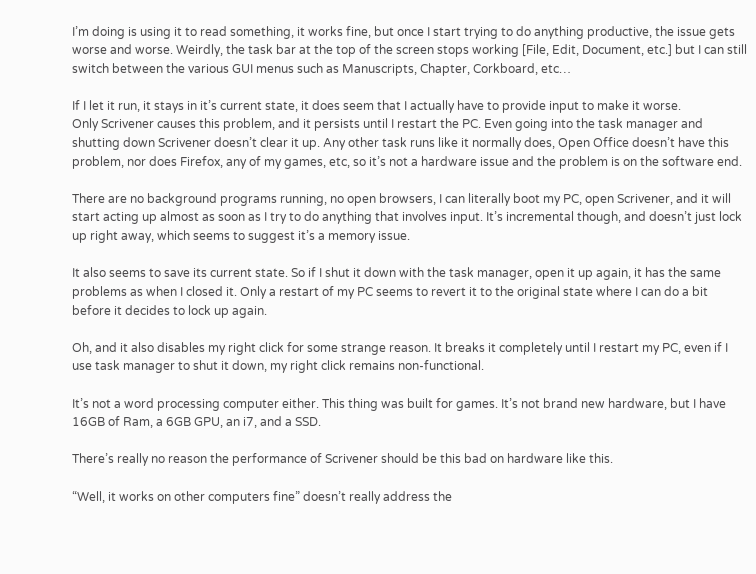I’m doing is using it to read something, it works fine, but once I start trying to do anything productive, the issue gets worse and worse. Weirdly, the task bar at the top of the screen stops working [File, Edit, Document, etc.] but I can still switch between the various GUI menus such as Manuscripts, Chapter, Corkboard, etc…

If I let it run, it stays in it’s current state, it does seem that I actually have to provide input to make it worse.
Only Scrivener causes this problem, and it persists until I restart the PC. Even going into the task manager and shutting down Scrivener doesn’t clear it up. Any other task runs like it normally does, Open Office doesn’t have this problem, nor does Firefox, any of my games, etc, so it’s not a hardware issue and the problem is on the software end.

There are no background programs running, no open browsers, I can literally boot my PC, open Scrivener, and it will start acting up almost as soon as I try to do anything that involves input. It’s incremental though, and doesn’t just lock up right away, which seems to suggest it’s a memory issue.

It also seems to save its current state. So if I shut it down with the task manager, open it up again, it has the same problems as when I closed it. Only a restart of my PC seems to revert it to the original state where I can do a bit before it decides to lock up again.

Oh, and it also disables my right click for some strange reason. It breaks it completely until I restart my PC, even if I use task manager to shut it down, my right click remains non-functional.

It’s not a word processing computer either. This thing was built for games. It’s not brand new hardware, but I have 16GB of Ram, a 6GB GPU, an i7, and a SSD.

There’s really no reason the performance of Scrivener should be this bad on hardware like this.

“Well, it works on other computers fine” doesn’t really address the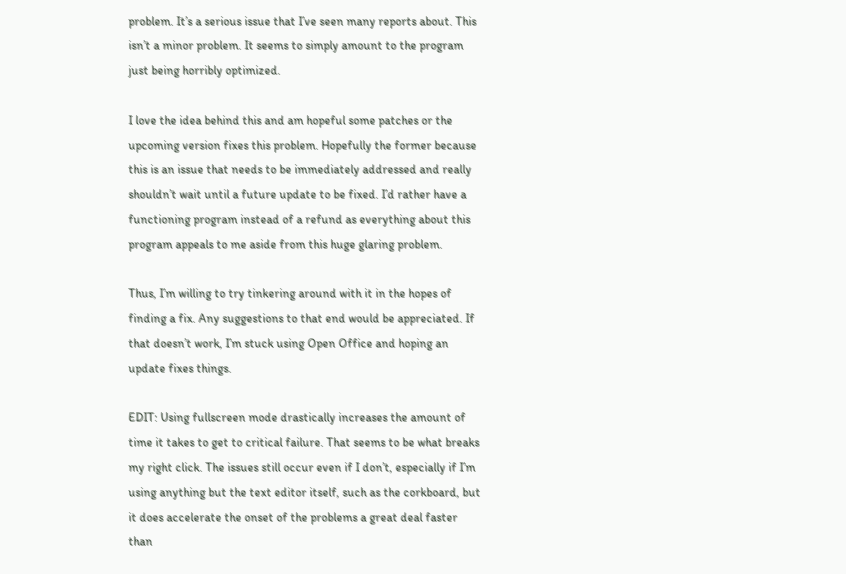problem. It’s a serious issue that I’ve seen many reports about. This isn’t a minor problem. It seems to simply amount to the program just being horribly optimized.

I love the idea behind this and am hopeful some patches or the upcoming version fixes this problem. Hopefully the former because this is an issue that needs to be immediately addressed and really shouldn’t wait until a future update to be fixed. I’d rather have a functioning program instead of a refund as everything about this program appeals to me aside from this huge glaring problem.

Thus, I’m willing to try tinkering around with it in the hopes of finding a fix. Any suggestions to that end would be appreciated. If that doesn’t work, I’m stuck using Open Office and hoping an update fixes things.

EDIT: Using fullscreen mode drastically increases the amount of time it takes to get to critical failure. That seems to be what breaks my right click. The issues still occur even if I don’t, especially if I’m using anything but the text editor itself, such as the corkboard, but it does accelerate the onset of the problems a great deal faster than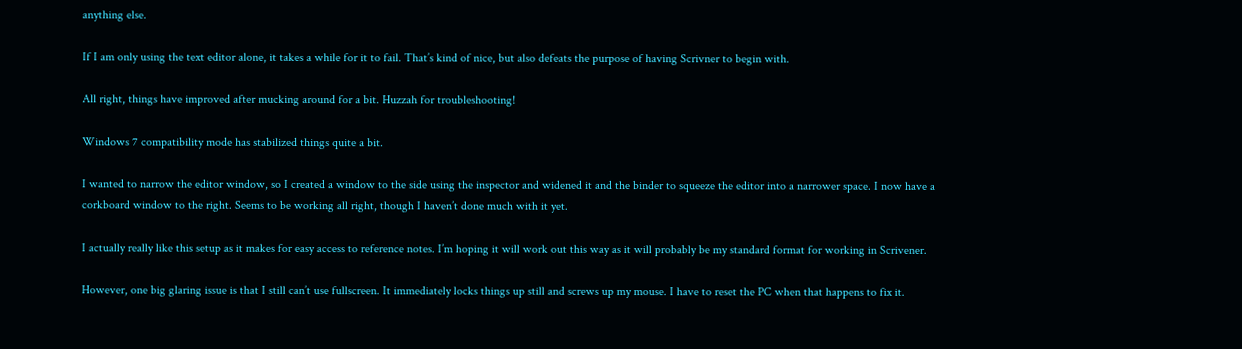anything else.

If I am only using the text editor alone, it takes a while for it to fail. That’s kind of nice, but also defeats the purpose of having Scrivner to begin with.

All right, things have improved after mucking around for a bit. Huzzah for troubleshooting!

Windows 7 compatibility mode has stabilized things quite a bit.

I wanted to narrow the editor window, so I created a window to the side using the inspector and widened it and the binder to squeeze the editor into a narrower space. I now have a corkboard window to the right. Seems to be working all right, though I haven’t done much with it yet.

I actually really like this setup as it makes for easy access to reference notes. I’m hoping it will work out this way as it will probably be my standard format for working in Scrivener.

However, one big glaring issue is that I still can’t use fullscreen. It immediately locks things up still and screws up my mouse. I have to reset the PC when that happens to fix it.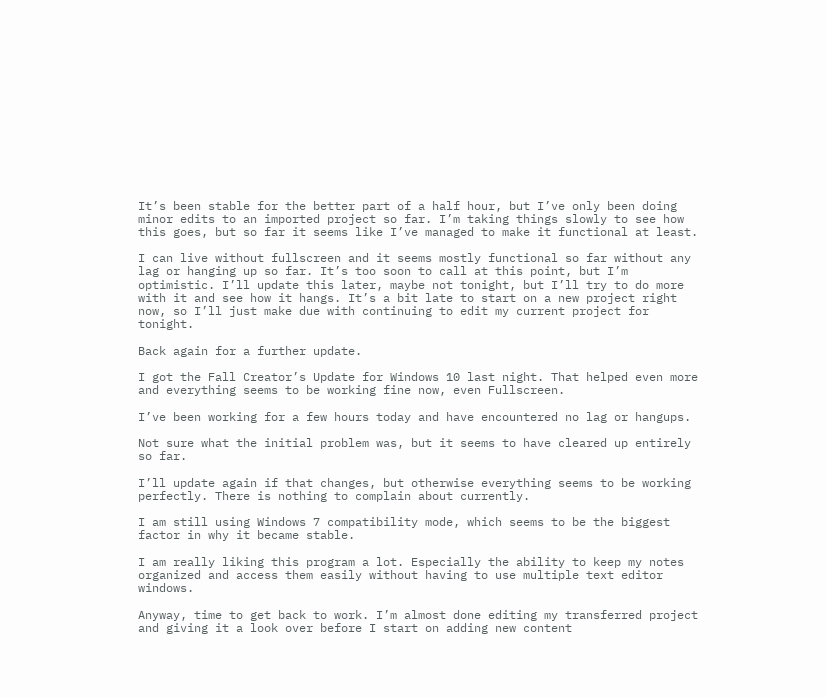It’s been stable for the better part of a half hour, but I’ve only been doing minor edits to an imported project so far. I’m taking things slowly to see how this goes, but so far it seems like I’ve managed to make it functional at least.

I can live without fullscreen and it seems mostly functional so far without any lag or hanging up so far. It’s too soon to call at this point, but I’m optimistic. I’ll update this later, maybe not tonight, but I’ll try to do more with it and see how it hangs. It’s a bit late to start on a new project right now, so I’ll just make due with continuing to edit my current project for tonight.

Back again for a further update.

I got the Fall Creator’s Update for Windows 10 last night. That helped even more and everything seems to be working fine now, even Fullscreen.

I’ve been working for a few hours today and have encountered no lag or hangups.

Not sure what the initial problem was, but it seems to have cleared up entirely so far.

I’ll update again if that changes, but otherwise everything seems to be working perfectly. There is nothing to complain about currently.

I am still using Windows 7 compatibility mode, which seems to be the biggest factor in why it became stable.

I am really liking this program a lot. Especially the ability to keep my notes organized and access them easily without having to use multiple text editor windows.

Anyway, time to get back to work. I’m almost done editing my transferred project and giving it a look over before I start on adding new content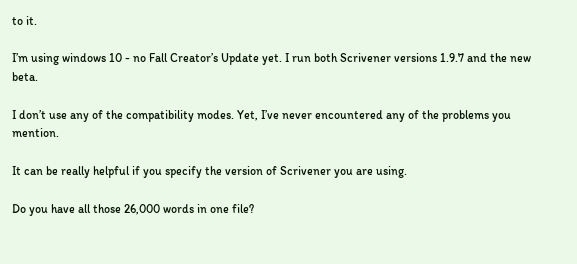to it.

I’m using windows 10 - no Fall Creator’s Update yet. I run both Scrivener versions 1.9.7 and the new beta.

I don’t use any of the compatibility modes. Yet, I’ve never encountered any of the problems you mention.

It can be really helpful if you specify the version of Scrivener you are using.

Do you have all those 26,000 words in one file?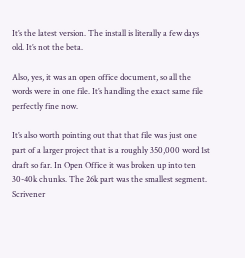It’s the latest version. The install is literally a few days old. It’s not the beta.

Also, yes, it was an open office document, so all the words were in one file. It’s handling the exact same file perfectly fine now.

It’s also worth pointing out that that file was just one part of a larger project that is a roughly 350,000 word 1st draft so far. In Open Office it was broken up into ten 30-40k chunks. The 26k part was the smallest segment. Scrivener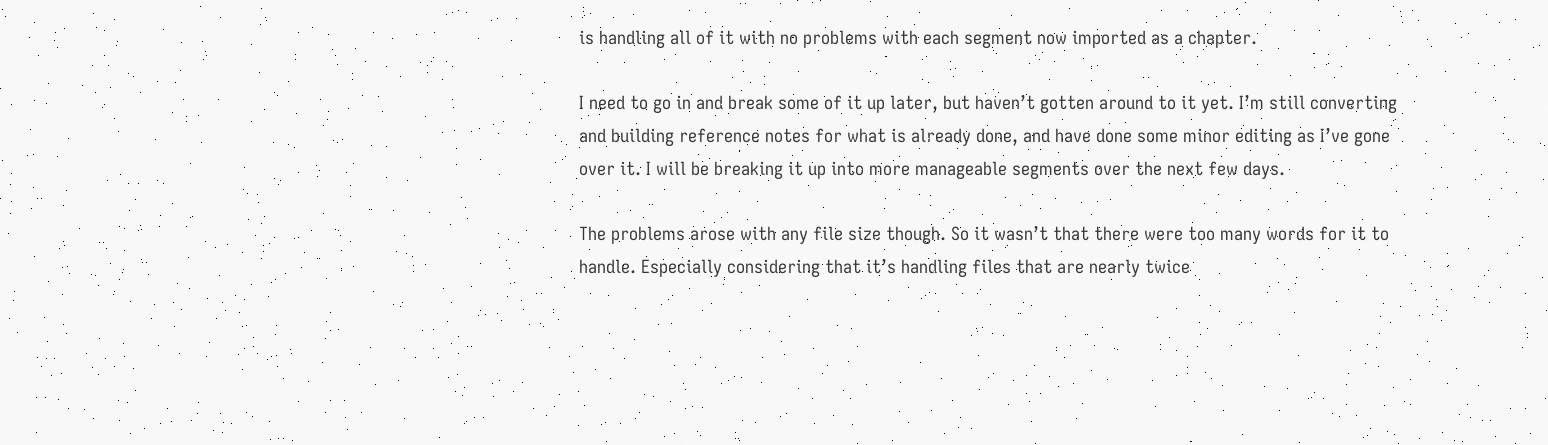is handling all of it with no problems with each segment now imported as a chapter.

I need to go in and break some of it up later, but haven’t gotten around to it yet. I’m still converting and building reference notes for what is already done, and have done some minor editing as I’ve gone over it. I will be breaking it up into more manageable segments over the next few days.

The problems arose with any file size though. So it wasn’t that there were too many words for it to handle. Especially considering that it’s handling files that are nearly twice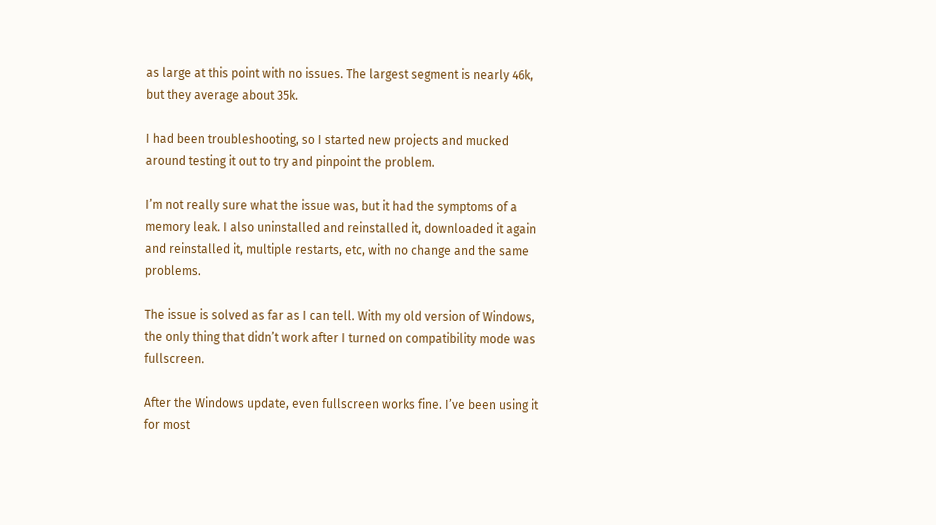as large at this point with no issues. The largest segment is nearly 46k, but they average about 35k.

I had been troubleshooting, so I started new projects and mucked around testing it out to try and pinpoint the problem.

I’m not really sure what the issue was, but it had the symptoms of a memory leak. I also uninstalled and reinstalled it, downloaded it again and reinstalled it, multiple restarts, etc, with no change and the same problems.

The issue is solved as far as I can tell. With my old version of Windows, the only thing that didn’t work after I turned on compatibility mode was fullscreen.

After the Windows update, even fullscreen works fine. I’ve been using it for most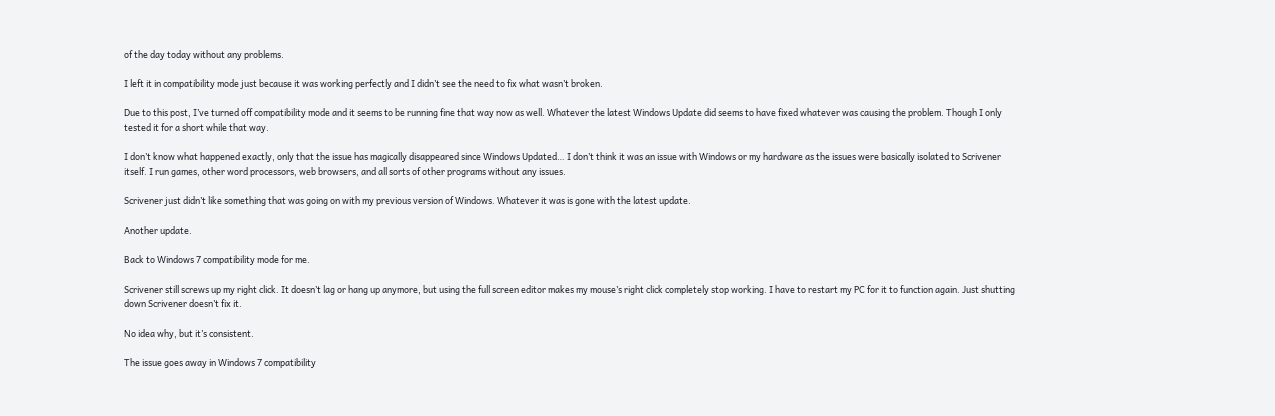of the day today without any problems.

I left it in compatibility mode just because it was working perfectly and I didn’t see the need to fix what wasn’t broken.

Due to this post, I’ve turned off compatibility mode and it seems to be running fine that way now as well. Whatever the latest Windows Update did seems to have fixed whatever was causing the problem. Though I only tested it for a short while that way.

I don’t know what happened exactly, only that the issue has magically disappeared since Windows Updated… I don’t think it was an issue with Windows or my hardware as the issues were basically isolated to Scrivener itself. I run games, other word processors, web browsers, and all sorts of other programs without any issues.

Scrivener just didn’t like something that was going on with my previous version of Windows. Whatever it was is gone with the latest update.

Another update.

Back to Windows 7 compatibility mode for me.

Scrivener still screws up my right click. It doesn’t lag or hang up anymore, but using the full screen editor makes my mouse’s right click completely stop working. I have to restart my PC for it to function again. Just shutting down Scrivener doesn’t fix it.

No idea why, but it’s consistent.

The issue goes away in Windows 7 compatibility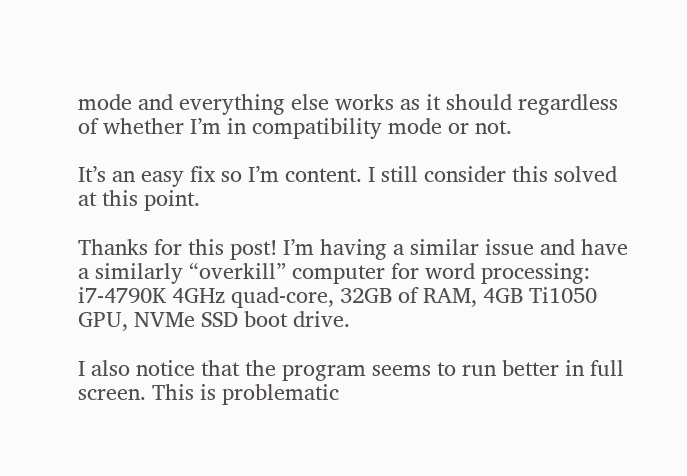mode and everything else works as it should regardless of whether I’m in compatibility mode or not.

It’s an easy fix so I’m content. I still consider this solved at this point.

Thanks for this post! I’m having a similar issue and have a similarly “overkill” computer for word processing: i7-4790K 4GHz quad-core, 32GB of RAM, 4GB Ti1050 GPU, NVMe SSD boot drive.

I also notice that the program seems to run better in full screen. This is problematic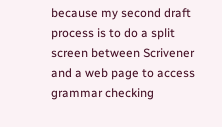because my second draft process is to do a split screen between Scrivener and a web page to access grammar checking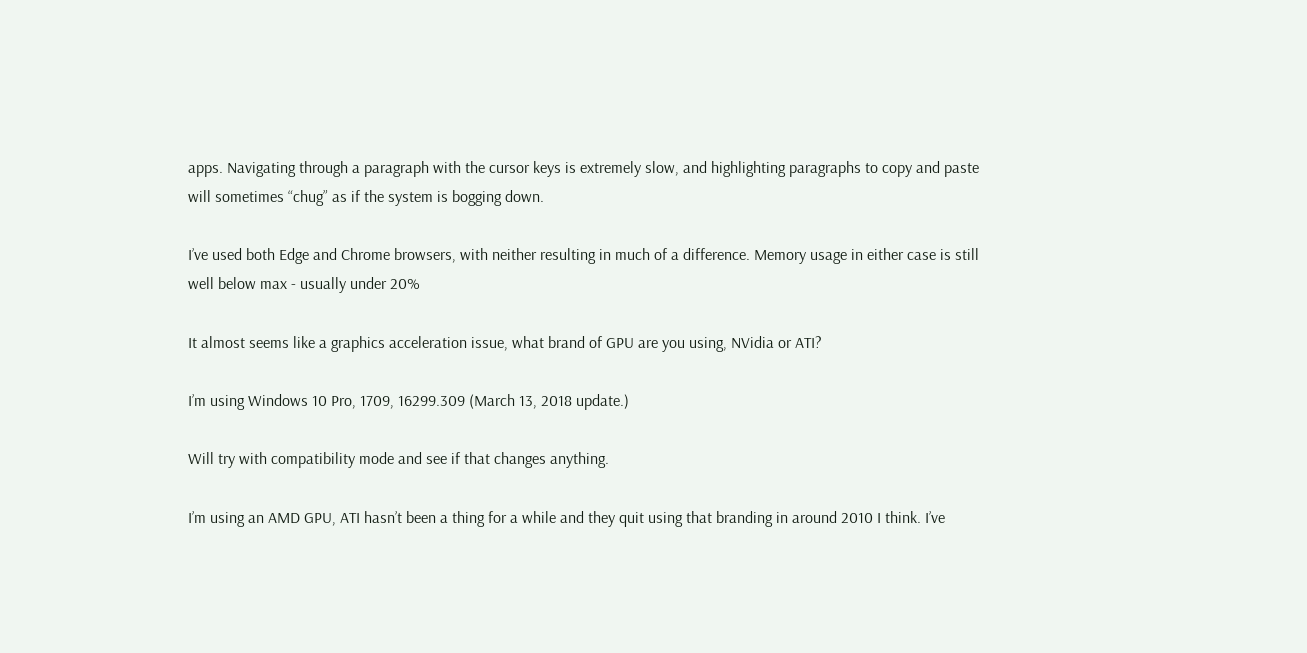apps. Navigating through a paragraph with the cursor keys is extremely slow, and highlighting paragraphs to copy and paste will sometimes “chug” as if the system is bogging down.

I’ve used both Edge and Chrome browsers, with neither resulting in much of a difference. Memory usage in either case is still well below max - usually under 20%

It almost seems like a graphics acceleration issue, what brand of GPU are you using, NVidia or ATI?

I’m using Windows 10 Pro, 1709, 16299.309 (March 13, 2018 update.)

Will try with compatibility mode and see if that changes anything.

I’m using an AMD GPU, ATI hasn’t been a thing for a while and they quit using that branding in around 2010 I think. I’ve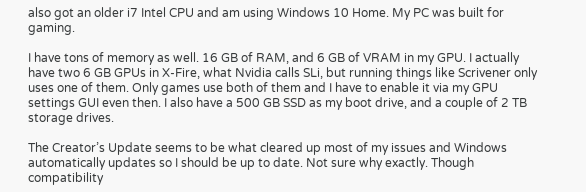also got an older i7 Intel CPU and am using Windows 10 Home. My PC was built for gaming.

I have tons of memory as well. 16 GB of RAM, and 6 GB of VRAM in my GPU. I actually have two 6 GB GPUs in X-Fire, what Nvidia calls SLi, but running things like Scrivener only uses one of them. Only games use both of them and I have to enable it via my GPU settings GUI even then. I also have a 500 GB SSD as my boot drive, and a couple of 2 TB storage drives.

The Creator’s Update seems to be what cleared up most of my issues and Windows automatically updates so I should be up to date. Not sure why exactly. Though compatibility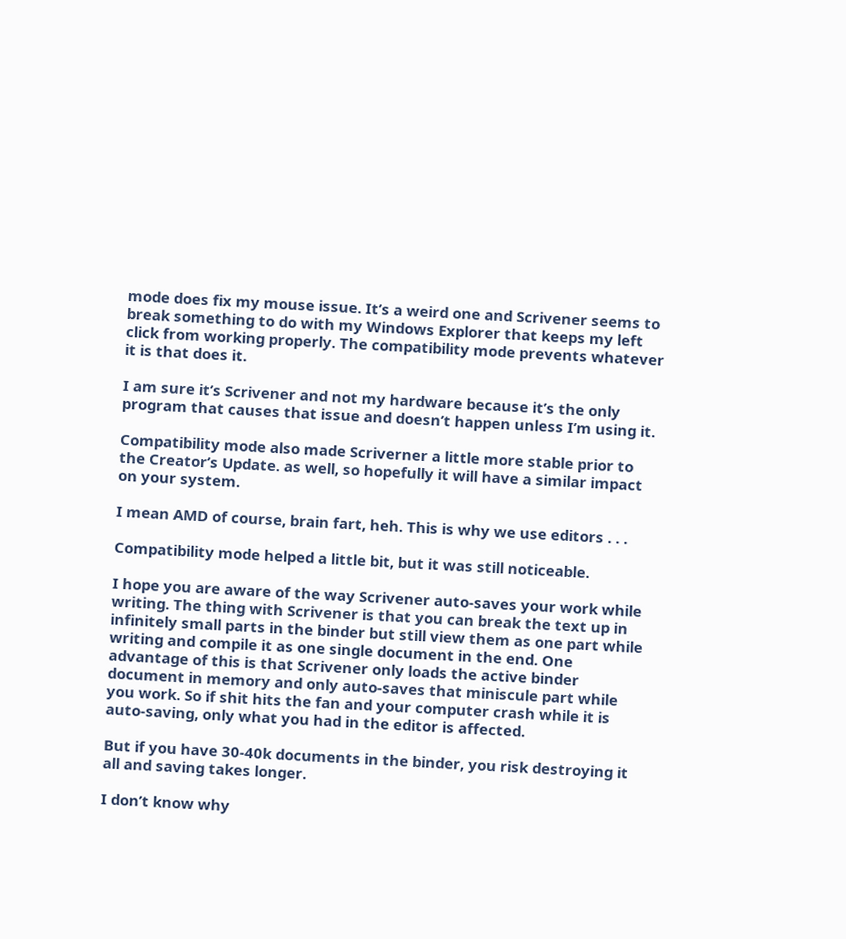mode does fix my mouse issue. It’s a weird one and Scrivener seems to break something to do with my Windows Explorer that keeps my left click from working properly. The compatibility mode prevents whatever it is that does it.

I am sure it’s Scrivener and not my hardware because it’s the only program that causes that issue and doesn’t happen unless I’m using it.

Compatibility mode also made Scriverner a little more stable prior to the Creator’s Update. as well, so hopefully it will have a similar impact on your system.

I mean AMD of course, brain fart, heh. This is why we use editors . . .

Compatibility mode helped a little bit, but it was still noticeable.

I hope you are aware of the way Scrivener auto-saves your work while writing. The thing with Scrivener is that you can break the text up in infinitely small parts in the binder but still view them as one part while writing and compile it as one single document in the end. One advantage of this is that Scrivener only loads the active binder document in memory and only auto-saves that miniscule part while you work. So if shit hits the fan and your computer crash while it is auto-saving, only what you had in the editor is affected.

But if you have 30-40k documents in the binder, you risk destroying it all and saving takes longer.

I don’t know why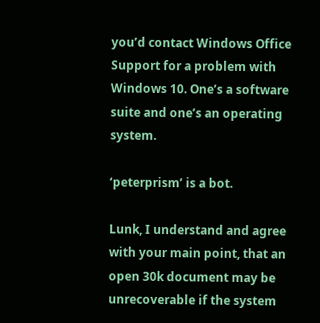you’d contact Windows Office Support for a problem with Windows 10. One’s a software suite and one’s an operating system.

‘peterprism’ is a bot.

Lunk, I understand and agree with your main point, that an open 30k document may be unrecoverable if the system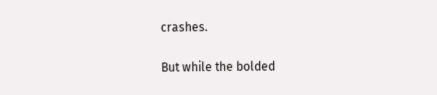crashes.

But while the bolded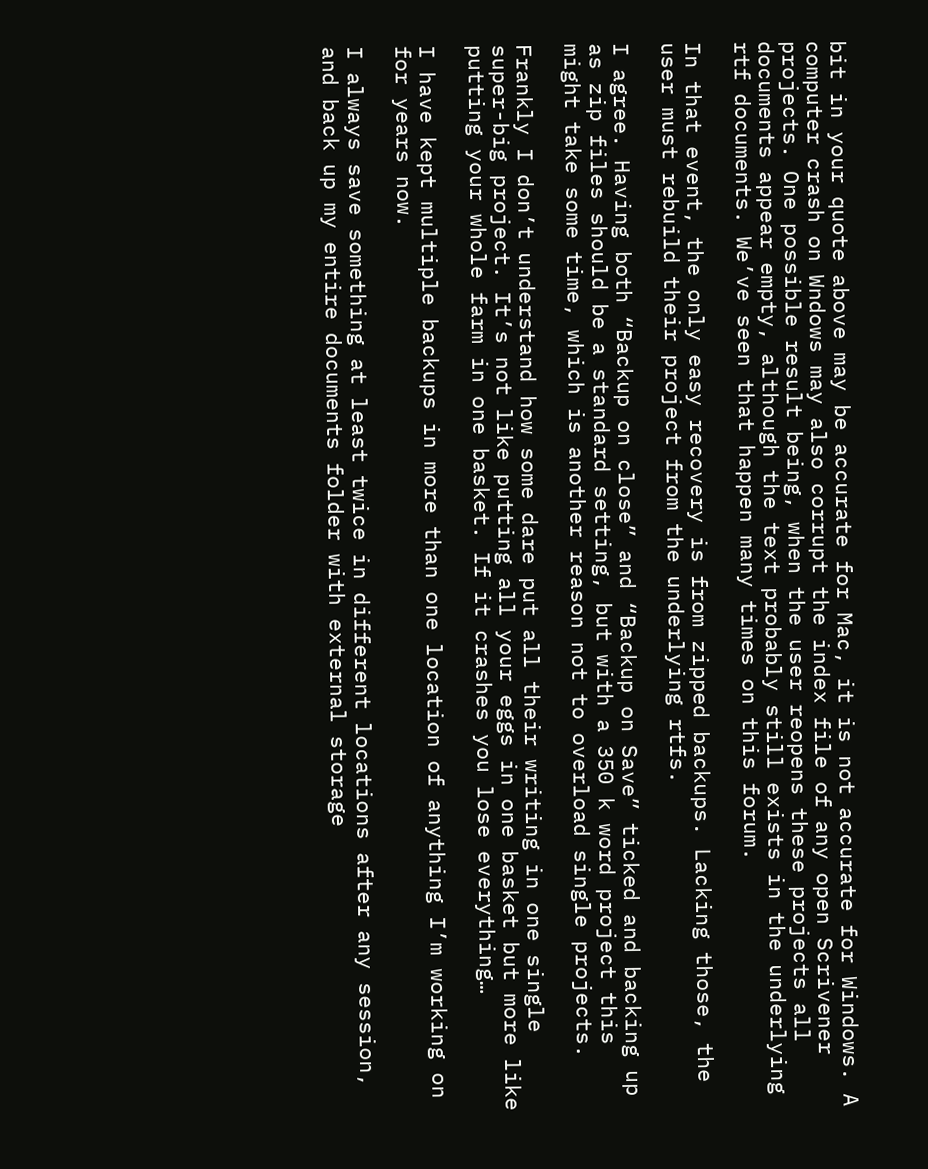bit in your quote above may be accurate for Mac, it is not accurate for Windows. A computer crash on Wndows may also corrupt the index file of any open Scrivener projects. One possible result being, when the user reopens these projects all documents appear empty, although the text probably still exists in the underlying rtf documents. We’ve seen that happen many times on this forum.

In that event, the only easy recovery is from zipped backups. Lacking those, the user must rebuild their project from the underlying rtfs.

I agree. Having both “Backup on close” and “Backup on Save” ticked and backing up as zip files should be a standard setting, but with a 350 k word project this might take some time, which is another reason not to overload single projects.

Frankly I don’t understand how some dare put all their writing in one single super-big project. It’s not like putting all your eggs in one basket but more like putting your whole farm in one basket. If it crashes you lose everything…

I have kept multiple backups in more than one location of anything I’m working on for years now.

I always save something at least twice in different locations after any session, and back up my entire documents folder with external storage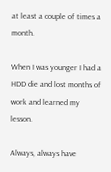at least a couple of times a month.

When I was younger I had a HDD die and lost months of work and learned my lesson.

Always, always have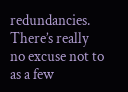redundancies. There’s really no excuse not to as a few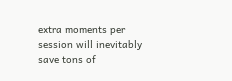extra moments per session will inevitably save tons of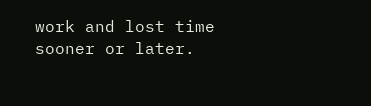work and lost time sooner or later.